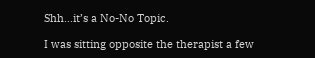Shh…it’s a No-No Topic.

I was sitting opposite the therapist a few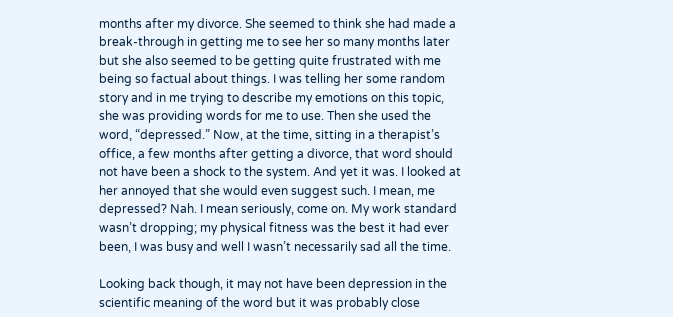months after my divorce. She seemed to think she had made a break-through in getting me to see her so many months later but she also seemed to be getting quite frustrated with me being so factual about things. I was telling her some random story and in me trying to describe my emotions on this topic, she was providing words for me to use. Then she used the word, “depressed.” Now, at the time, sitting in a therapist’s office, a few months after getting a divorce, that word should not have been a shock to the system. And yet it was. I looked at her annoyed that she would even suggest such. I mean, me depressed? Nah. I mean seriously, come on. My work standard wasn’t dropping; my physical fitness was the best it had ever been, I was busy and well I wasn’t necessarily sad all the time.

Looking back though, it may not have been depression in the scientific meaning of the word but it was probably close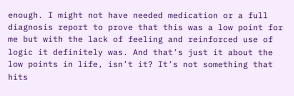enough. I might not have needed medication or a full diagnosis report to prove that this was a low point for me but with the lack of feeling and reinforced use of logic it definitely was. And that’s just it about the low points in life, isn’t it? It’s not something that hits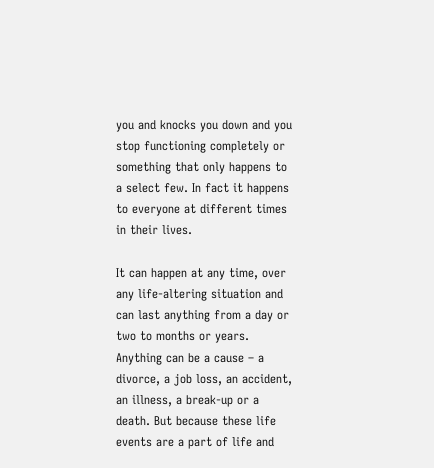you and knocks you down and you stop functioning completely or something that only happens to a select few. In fact it happens to everyone at different times in their lives.

It can happen at any time, over any life-altering situation and can last anything from a day or two to months or years. Anything can be a cause – a divorce, a job loss, an accident, an illness, a break-up or a death. But because these life events are a part of life and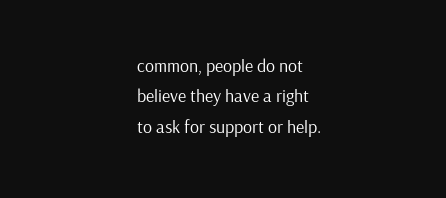common, people do not believe they have a right to ask for support or help.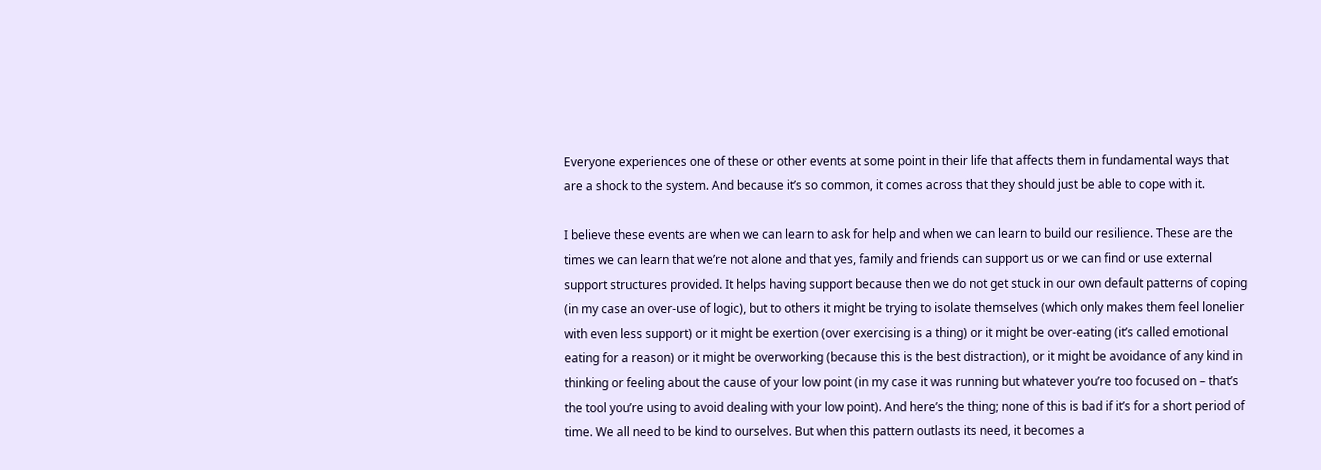Everyone experiences one of these or other events at some point in their life that affects them in fundamental ways that are a shock to the system. And because it’s so common, it comes across that they should just be able to cope with it.

I believe these events are when we can learn to ask for help and when we can learn to build our resilience. These are the times we can learn that we’re not alone and that yes, family and friends can support us or we can find or use external support structures provided. It helps having support because then we do not get stuck in our own default patterns of coping (in my case an over-use of logic), but to others it might be trying to isolate themselves (which only makes them feel lonelier with even less support) or it might be exertion (over exercising is a thing) or it might be over-eating (it’s called emotional eating for a reason) or it might be overworking (because this is the best distraction), or it might be avoidance of any kind in thinking or feeling about the cause of your low point (in my case it was running but whatever you’re too focused on – that’s the tool you’re using to avoid dealing with your low point). And here’s the thing; none of this is bad if it’s for a short period of time. We all need to be kind to ourselves. But when this pattern outlasts its need, it becomes a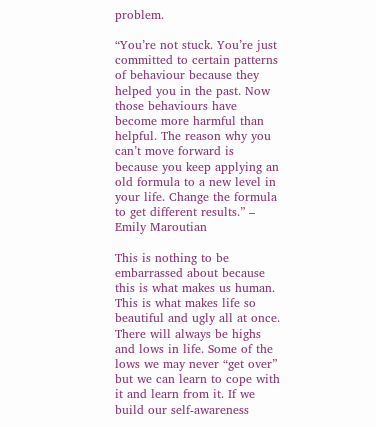problem.

“You’re not stuck. You’re just committed to certain patterns of behaviour because they helped you in the past. Now those behaviours have become more harmful than helpful. The reason why you can’t move forward is because you keep applying an old formula to a new level in your life. Change the formula to get different results.” – Emily Maroutian

This is nothing to be embarrassed about because this is what makes us human. This is what makes life so beautiful and ugly all at once. There will always be highs and lows in life. Some of the lows we may never “get over” but we can learn to cope with it and learn from it. If we build our self-awareness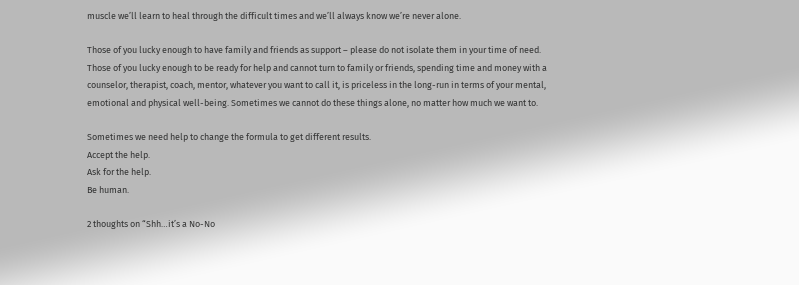muscle we’ll learn to heal through the difficult times and we’ll always know we’re never alone.

Those of you lucky enough to have family and friends as support – please do not isolate them in your time of need.
Those of you lucky enough to be ready for help and cannot turn to family or friends, spending time and money with a counselor, therapist, coach, mentor, whatever you want to call it, is priceless in the long-run in terms of your mental, emotional and physical well-being. Sometimes we cannot do these things alone, no matter how much we want to.

Sometimes we need help to change the formula to get different results.
Accept the help.
Ask for the help.
Be human.

2 thoughts on “Shh…it’s a No-No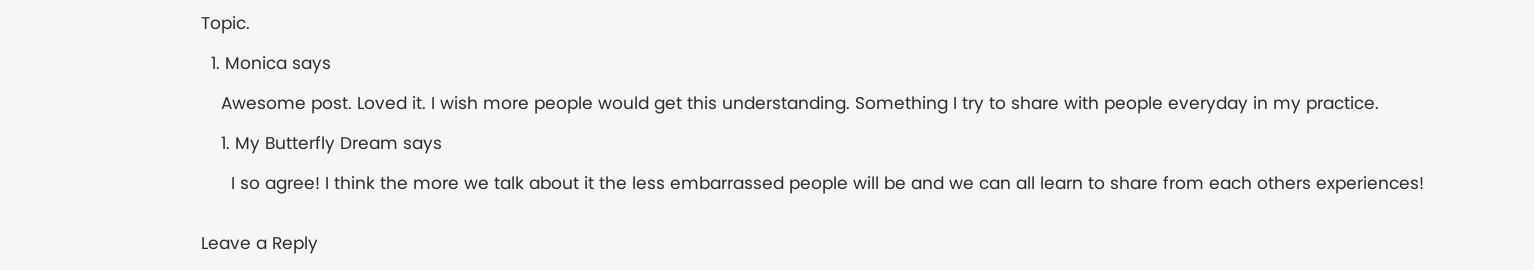Topic.

  1. Monica says

    Awesome post. Loved it. I wish more people would get this understanding. Something I try to share with people everyday in my practice.

    1. My Butterfly Dream says

      I so agree! I think the more we talk about it the less embarrassed people will be and we can all learn to share from each others experiences!


Leave a Reply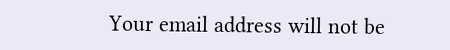Your email address will not be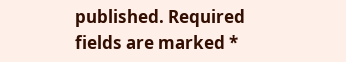published. Required fields are marked *